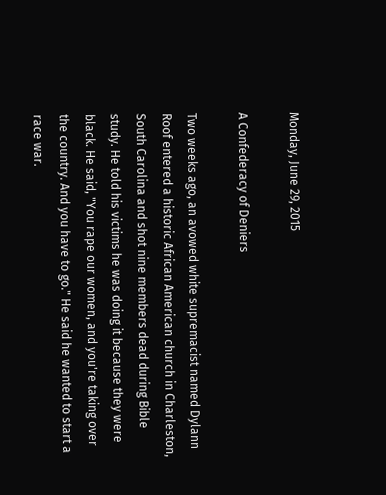Monday, June 29, 2015

A Confederacy of Deniers

Two weeks ago, an avowed white supremacist named Dylann Roof entered a historic African American church in Charleston, South Carolina and shot nine members dead during Bible study. He told his victims he was doing it because they were black. He said, "You rape our women, and you're taking over the country. And you have to go." He said he wanted to start a race war.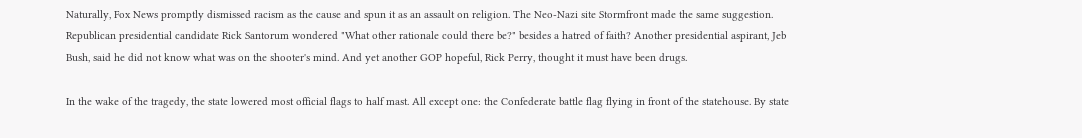Naturally, Fox News promptly dismissed racism as the cause and spun it as an assault on religion. The Neo-Nazi site Stormfront made the same suggestion. Republican presidential candidate Rick Santorum wondered "What other rationale could there be?" besides a hatred of faith? Another presidential aspirant, Jeb Bush, said he did not know what was on the shooter's mind. And yet another GOP hopeful, Rick Perry, thought it must have been drugs.

In the wake of the tragedy, the state lowered most official flags to half mast. All except one: the Confederate battle flag flying in front of the statehouse. By state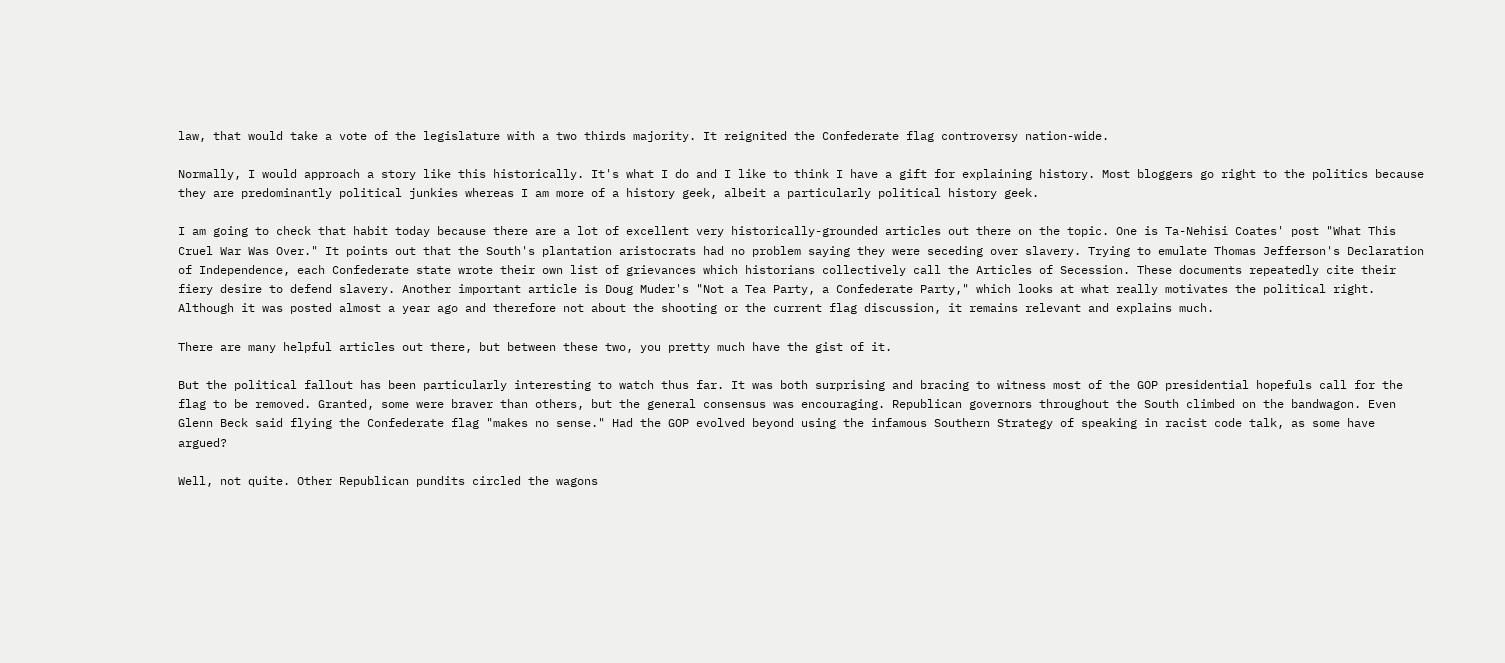law, that would take a vote of the legislature with a two thirds majority. It reignited the Confederate flag controversy nation-wide.

Normally, I would approach a story like this historically. It's what I do and I like to think I have a gift for explaining history. Most bloggers go right to the politics because they are predominantly political junkies whereas I am more of a history geek, albeit a particularly political history geek.

I am going to check that habit today because there are a lot of excellent very historically-grounded articles out there on the topic. One is Ta-Nehisi Coates' post "What This Cruel War Was Over." It points out that the South's plantation aristocrats had no problem saying they were seceding over slavery. Trying to emulate Thomas Jefferson's Declaration of Independence, each Confederate state wrote their own list of grievances which historians collectively call the Articles of Secession. These documents repeatedly cite their fiery desire to defend slavery. Another important article is Doug Muder's "Not a Tea Party, a Confederate Party," which looks at what really motivates the political right. Although it was posted almost a year ago and therefore not about the shooting or the current flag discussion, it remains relevant and explains much.

There are many helpful articles out there, but between these two, you pretty much have the gist of it.

But the political fallout has been particularly interesting to watch thus far. It was both surprising and bracing to witness most of the GOP presidential hopefuls call for the flag to be removed. Granted, some were braver than others, but the general consensus was encouraging. Republican governors throughout the South climbed on the bandwagon. Even Glenn Beck said flying the Confederate flag "makes no sense." Had the GOP evolved beyond using the infamous Southern Strategy of speaking in racist code talk, as some have argued?

Well, not quite. Other Republican pundits circled the wagons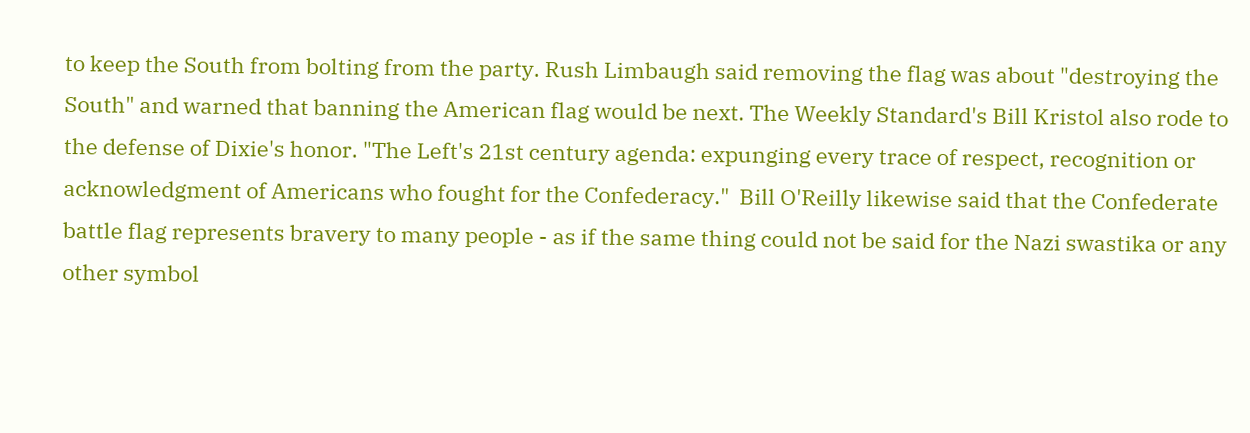to keep the South from bolting from the party. Rush Limbaugh said removing the flag was about "destroying the South" and warned that banning the American flag would be next. The Weekly Standard's Bill Kristol also rode to the defense of Dixie's honor. "The Left's 21st century agenda: expunging every trace of respect, recognition or acknowledgment of Americans who fought for the Confederacy."  Bill O'Reilly likewise said that the Confederate battle flag represents bravery to many people - as if the same thing could not be said for the Nazi swastika or any other symbol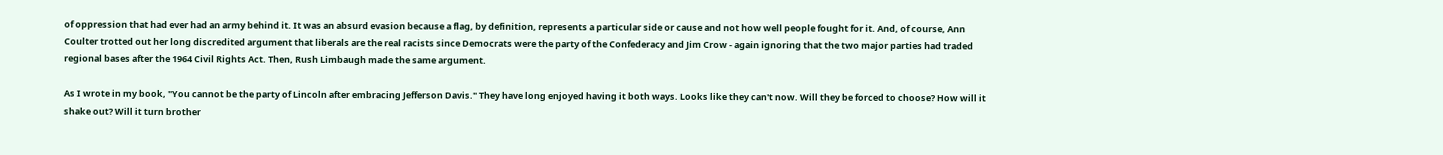of oppression that had ever had an army behind it. It was an absurd evasion because a flag, by definition, represents a particular side or cause and not how well people fought for it. And, of course, Ann Coulter trotted out her long discredited argument that liberals are the real racists since Democrats were the party of the Confederacy and Jim Crow - again ignoring that the two major parties had traded regional bases after the 1964 Civil Rights Act. Then, Rush Limbaugh made the same argument.

As I wrote in my book, "You cannot be the party of Lincoln after embracing Jefferson Davis." They have long enjoyed having it both ways. Looks like they can't now. Will they be forced to choose? How will it shake out? Will it turn brother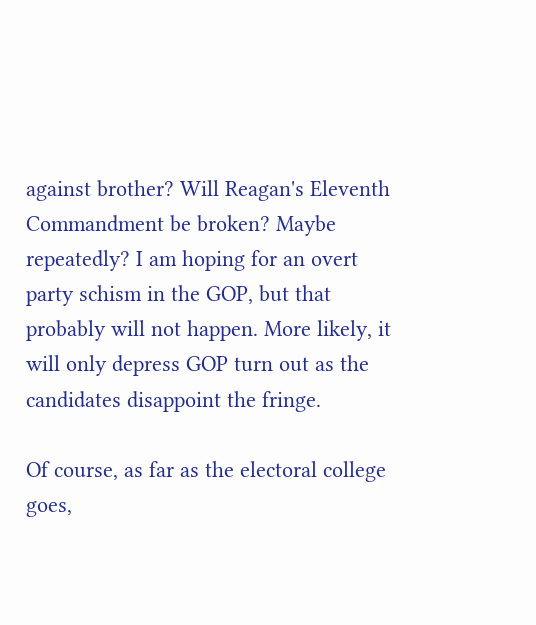against brother? Will Reagan's Eleventh Commandment be broken? Maybe repeatedly? I am hoping for an overt party schism in the GOP, but that probably will not happen. More likely, it will only depress GOP turn out as the candidates disappoint the fringe.

Of course, as far as the electoral college goes,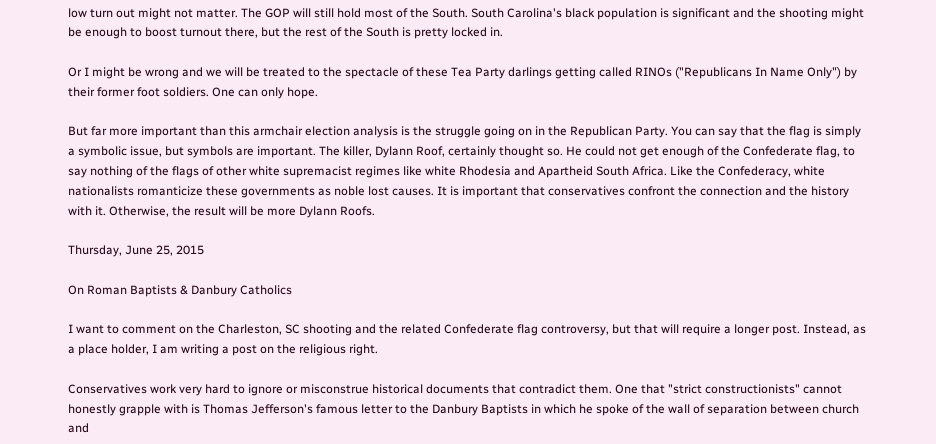low turn out might not matter. The GOP will still hold most of the South. South Carolina's black population is significant and the shooting might be enough to boost turnout there, but the rest of the South is pretty locked in.

Or I might be wrong and we will be treated to the spectacle of these Tea Party darlings getting called RINOs ("Republicans In Name Only") by their former foot soldiers. One can only hope.

But far more important than this armchair election analysis is the struggle going on in the Republican Party. You can say that the flag is simply a symbolic issue, but symbols are important. The killer, Dylann Roof, certainly thought so. He could not get enough of the Confederate flag, to say nothing of the flags of other white supremacist regimes like white Rhodesia and Apartheid South Africa. Like the Confederacy, white nationalists romanticize these governments as noble lost causes. It is important that conservatives confront the connection and the history with it. Otherwise, the result will be more Dylann Roofs.

Thursday, June 25, 2015

On Roman Baptists & Danbury Catholics

I want to comment on the Charleston, SC shooting and the related Confederate flag controversy, but that will require a longer post. Instead, as a place holder, I am writing a post on the religious right.

Conservatives work very hard to ignore or misconstrue historical documents that contradict them. One that "strict constructionists" cannot honestly grapple with is Thomas Jefferson's famous letter to the Danbury Baptists in which he spoke of the wall of separation between church and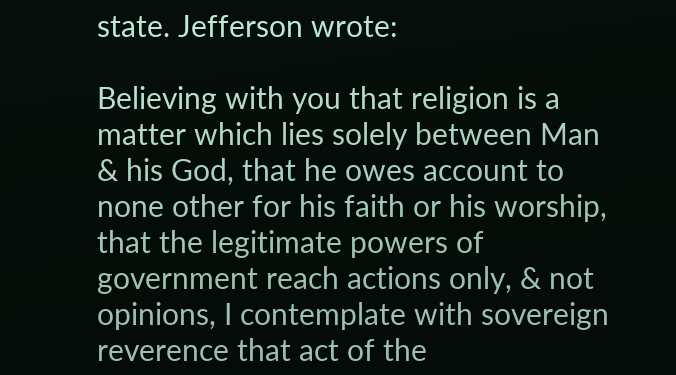state. Jefferson wrote:

Believing with you that religion is a matter which lies solely between Man & his God, that he owes account to none other for his faith or his worship, that the legitimate powers of government reach actions only, & not opinions, I contemplate with sovereign reverence that act of the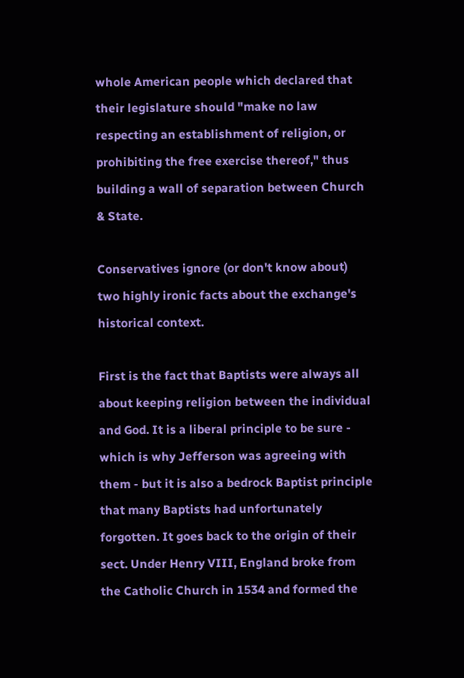whole American people which declared that their legislature should "make no law respecting an establishment of religion, or prohibiting the free exercise thereof," thus building a wall of separation between Church & State.

Conservatives ignore (or don't know about) two highly ironic facts about the exchange's historical context.

First is the fact that Baptists were always all about keeping religion between the individual and God. It is a liberal principle to be sure - which is why Jefferson was agreeing with them - but it is also a bedrock Baptist principle that many Baptists had unfortunately forgotten. It goes back to the origin of their sect. Under Henry VIII, England broke from the Catholic Church in 1534 and formed the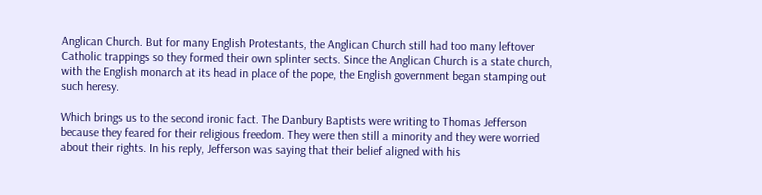Anglican Church. But for many English Protestants, the Anglican Church still had too many leftover Catholic trappings so they formed their own splinter sects. Since the Anglican Church is a state church, with the English monarch at its head in place of the pope, the English government began stamping out such heresy.

Which brings us to the second ironic fact. The Danbury Baptists were writing to Thomas Jefferson because they feared for their religious freedom. They were then still a minority and they were worried about their rights. In his reply, Jefferson was saying that their belief aligned with his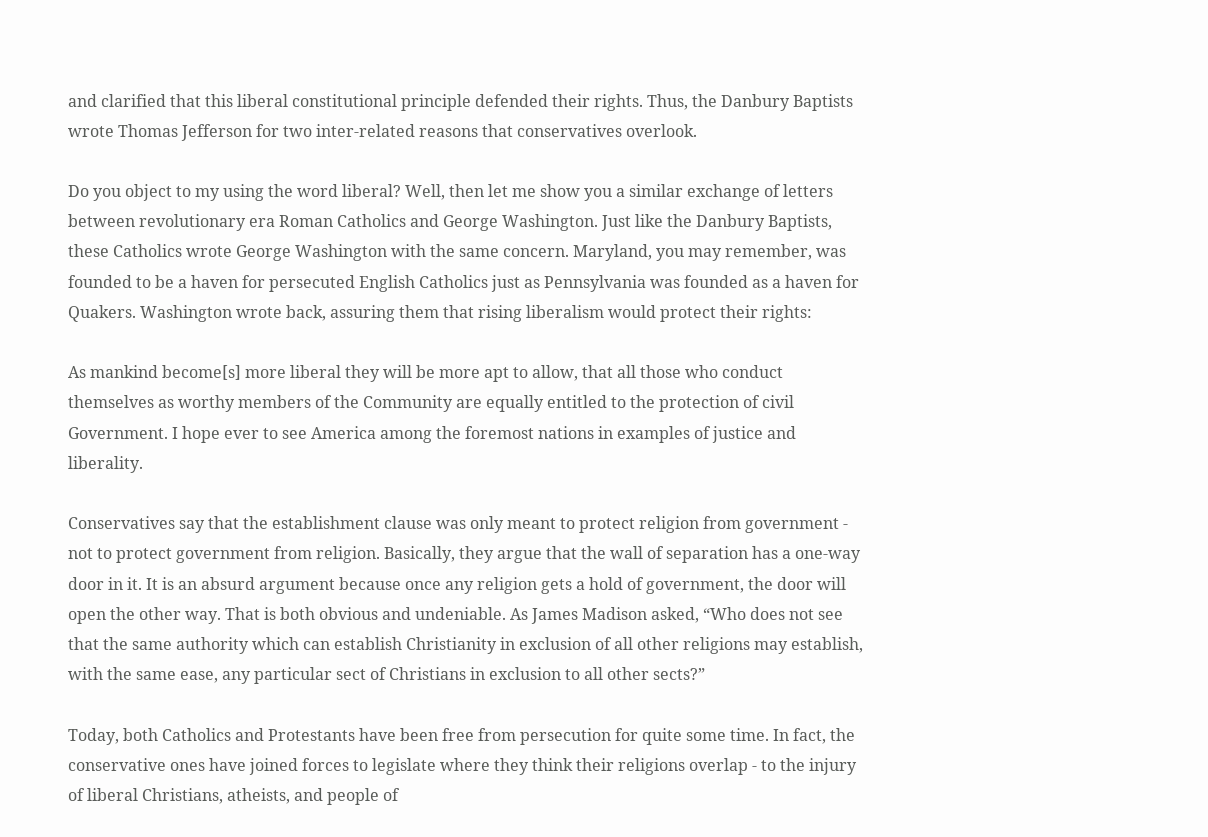and clarified that this liberal constitutional principle defended their rights. Thus, the Danbury Baptists wrote Thomas Jefferson for two inter-related reasons that conservatives overlook.

Do you object to my using the word liberal? Well, then let me show you a similar exchange of letters between revolutionary era Roman Catholics and George Washington. Just like the Danbury Baptists, these Catholics wrote George Washington with the same concern. Maryland, you may remember, was founded to be a haven for persecuted English Catholics just as Pennsylvania was founded as a haven for Quakers. Washington wrote back, assuring them that rising liberalism would protect their rights:

As mankind become[s] more liberal they will be more apt to allow, that all those who conduct themselves as worthy members of the Community are equally entitled to the protection of civil Government. I hope ever to see America among the foremost nations in examples of justice and liberality.

Conservatives say that the establishment clause was only meant to protect religion from government - not to protect government from religion. Basically, they argue that the wall of separation has a one-way door in it. It is an absurd argument because once any religion gets a hold of government, the door will open the other way. That is both obvious and undeniable. As James Madison asked, “Who does not see that the same authority which can establish Christianity in exclusion of all other religions may establish, with the same ease, any particular sect of Christians in exclusion to all other sects?”

Today, both Catholics and Protestants have been free from persecution for quite some time. In fact, the conservative ones have joined forces to legislate where they think their religions overlap - to the injury of liberal Christians, atheists, and people of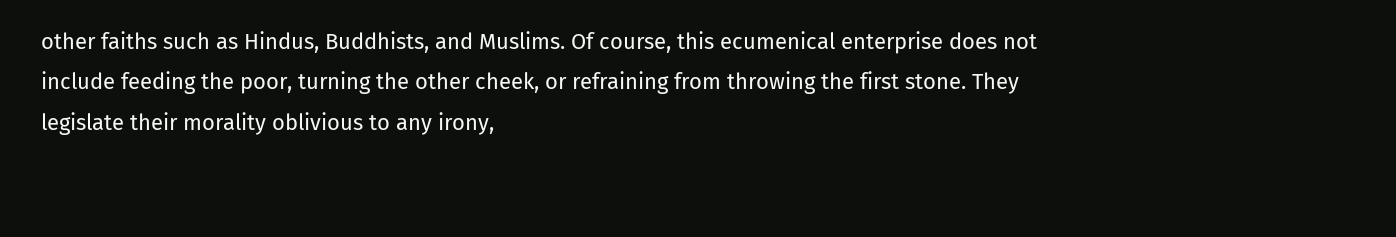other faiths such as Hindus, Buddhists, and Muslims. Of course, this ecumenical enterprise does not include feeding the poor, turning the other cheek, or refraining from throwing the first stone. They legislate their morality oblivious to any irony,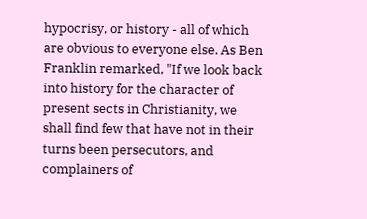hypocrisy, or history - all of which are obvious to everyone else. As Ben Franklin remarked, "If we look back into history for the character of present sects in Christianity, we shall find few that have not in their turns been persecutors, and complainers of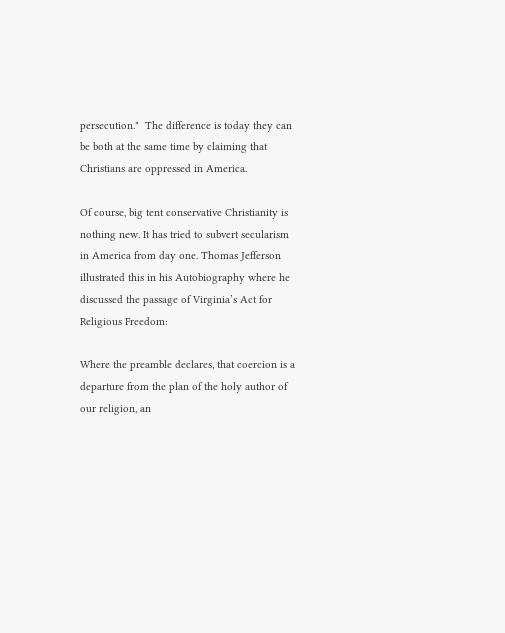persecution."  The difference is today they can be both at the same time by claiming that Christians are oppressed in America.

Of course, big tent conservative Christianity is nothing new. It has tried to subvert secularism in America from day one. Thomas Jefferson illustrated this in his Autobiography where he discussed the passage of Virginia’s Act for Religious Freedom:

Where the preamble declares, that coercion is a departure from the plan of the holy author of our religion, an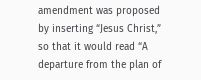amendment was proposed by inserting “Jesus Christ,” so that it would read “A departure from the plan of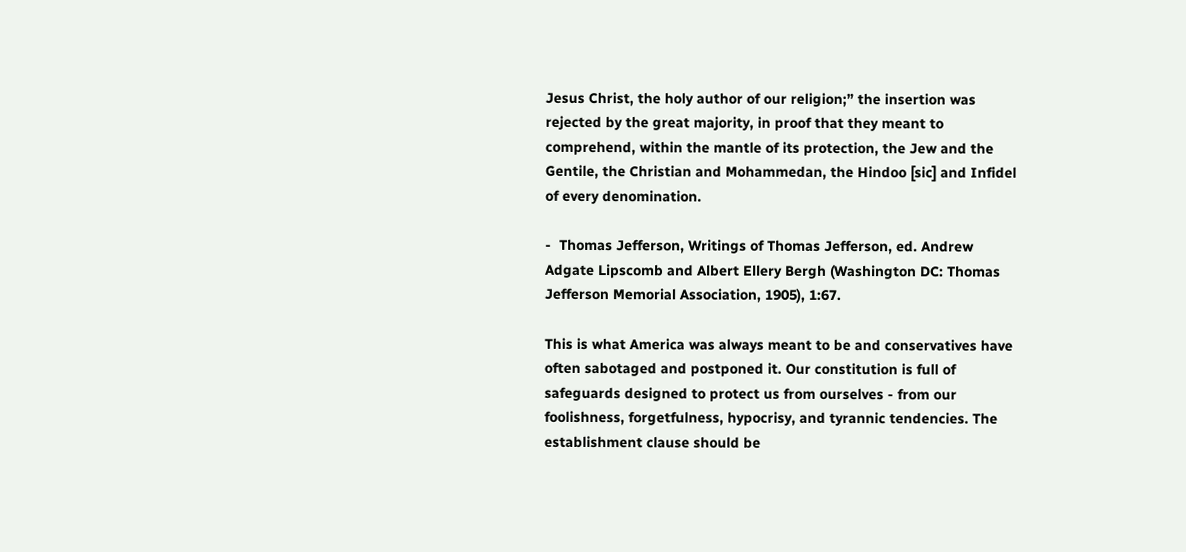Jesus Christ, the holy author of our religion;” the insertion was rejected by the great majority, in proof that they meant to comprehend, within the mantle of its protection, the Jew and the Gentile, the Christian and Mohammedan, the Hindoo [sic] and Infidel of every denomination.

-  Thomas Jefferson, Writings of Thomas Jefferson, ed. Andrew Adgate Lipscomb and Albert Ellery Bergh (Washington DC: Thomas Jefferson Memorial Association, 1905), 1:67.

This is what America was always meant to be and conservatives have often sabotaged and postponed it. Our constitution is full of safeguards designed to protect us from ourselves - from our foolishness, forgetfulness, hypocrisy, and tyrannic tendencies. The establishment clause should be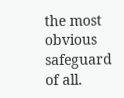the most obvious safeguard of all.